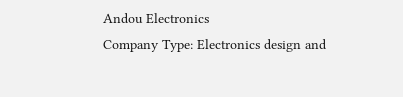Andou Electronics
Company Type: Electronics design and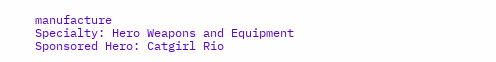manufacture
Specialty: Hero Weapons and Equipment
Sponsored Hero: Catgirl Rio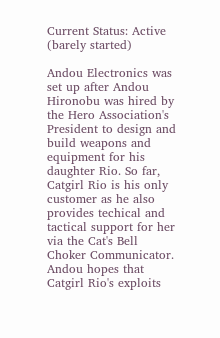Current Status: Active (barely started)

Andou Electronics was set up after Andou Hironobu was hired by the Hero Association's President to design and build weapons and equipment for his daughter Rio. So far, Catgirl Rio is his only customer as he also provides techical and tactical support for her via the Cat's Bell Choker Communicator. Andou hopes that Catgirl Rio's exploits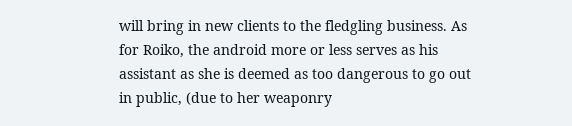will bring in new clients to the fledgling business. As for Roiko, the android more or less serves as his assistant as she is deemed as too dangerous to go out in public, (due to her weaponry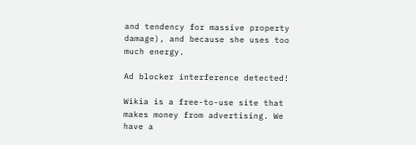and tendency for massive property damage), and because she uses too much energy.

Ad blocker interference detected!

Wikia is a free-to-use site that makes money from advertising. We have a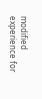modified experience for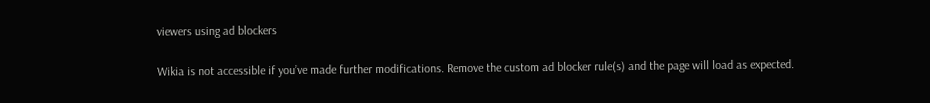viewers using ad blockers

Wikia is not accessible if you’ve made further modifications. Remove the custom ad blocker rule(s) and the page will load as expected.